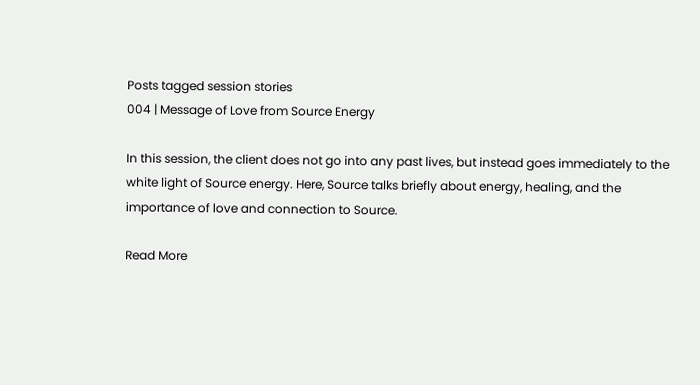Posts tagged session stories
004 | Message of Love from Source Energy

In this session, the client does not go into any past lives, but instead goes immediately to the white light of Source energy. Here, Source talks briefly about energy, healing, and the importance of love and connection to Source.

Read More